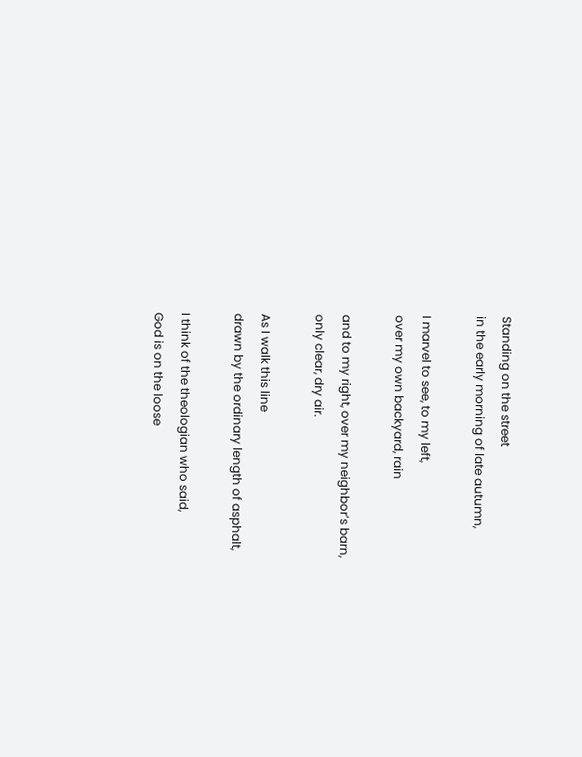Standing on the street
in the early morning of late autumn,

I marvel to see, to my left,
over my own backyard, rain

and to my right, over my neighbor’s barn,
only clear, dry air.

As I walk this line
drawn by the ordinary length of asphalt,

I think of the theologian who said,
God is on the loose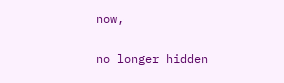now,

no longer hidden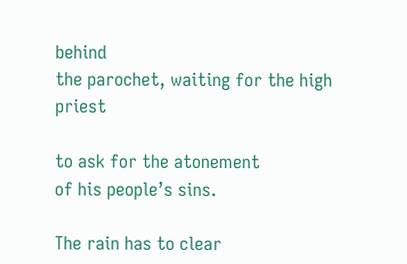behind
the parochet, waiting for the high priest

to ask for the atonement
of his people’s sins.

The rain has to clear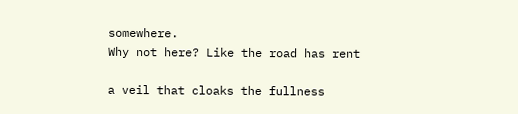somewhere.
Why not here? Like the road has rent

a veil that cloaks the fullness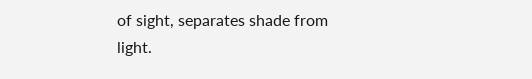of sight, separates shade from light.